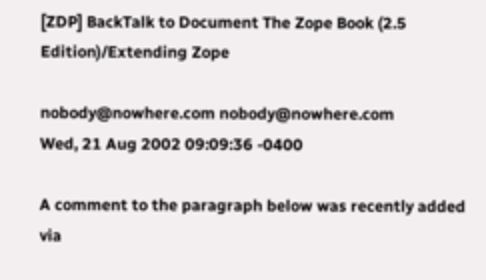[ZDP] BackTalk to Document The Zope Book (2.5 Edition)/Extending Zope

nobody@nowhere.com nobody@nowhere.com
Wed, 21 Aug 2002 09:09:36 -0400

A comment to the paragraph below was recently added via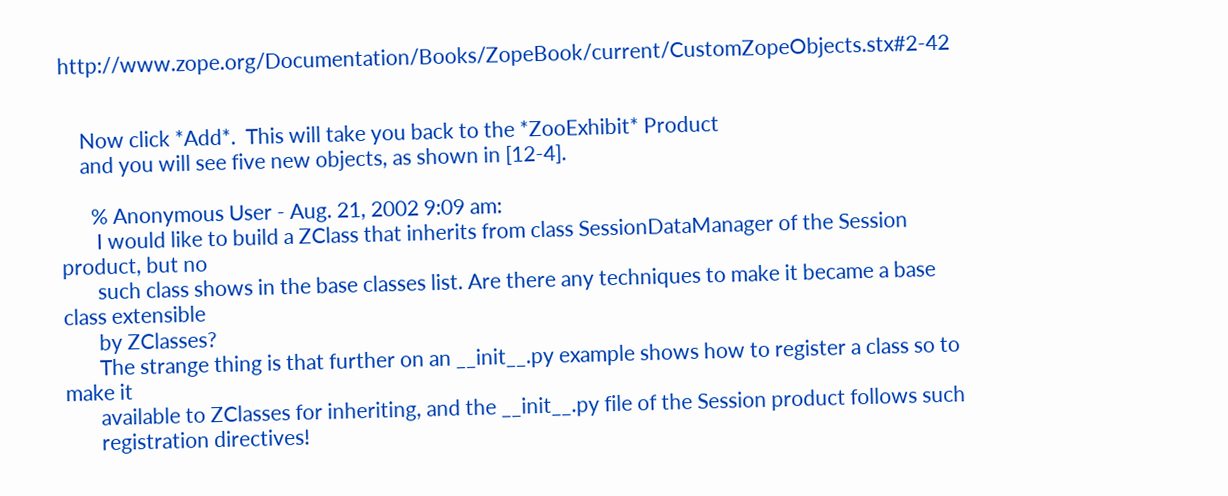http://www.zope.org/Documentation/Books/ZopeBook/current/CustomZopeObjects.stx#2-42


    Now click *Add*.  This will take you back to the *ZooExhibit* Product
    and you will see five new objects, as shown in [12-4].

      % Anonymous User - Aug. 21, 2002 9:09 am:
       I would like to build a ZClass that inherits from class SessionDataManager of the Session product, but no
       such class shows in the base classes list. Are there any techniques to make it became a base class extensible
       by ZClasses?
       The strange thing is that further on an __init__.py example shows how to register a class so to make it
       available to ZClasses for inheriting, and the __init__.py file of the Session product follows such
       registration directives!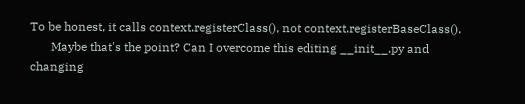To be honest, it calls context.registerClass(), not context.registerBaseClass().
       Maybe that's the point? Can I overcome this editing __init__.py and changing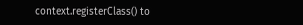context.registerClass() to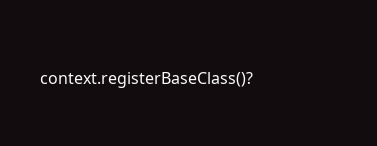context.registerBaseClass()?